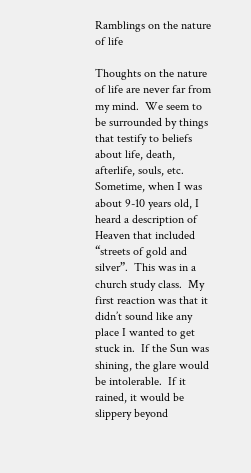Ramblings on the nature of life

Thoughts on the nature of life are never far from my mind.  We seem to be surrounded by things that testify to beliefs about life, death, afterlife, souls, etc.  Sometime, when I was about 9-10 years old, I heard a description of Heaven that included “streets of gold and silver”.  This was in a church study class.  My first reaction was that it didn’t sound like any place I wanted to get stuck in.  If the Sun was shining, the glare would be intolerable.  If it rained, it would be slippery beyond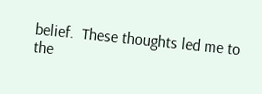belief.  These thoughts led me to the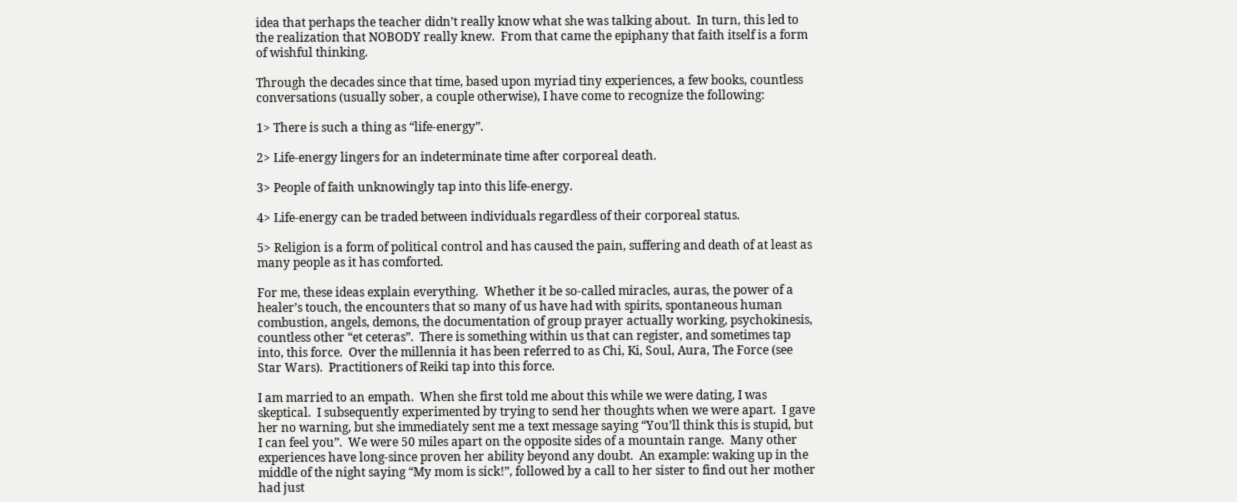idea that perhaps the teacher didn’t really know what she was talking about.  In turn, this led to the realization that NOBODY really knew.  From that came the epiphany that faith itself is a form of wishful thinking.

Through the decades since that time, based upon myriad tiny experiences, a few books, countless conversations (usually sober, a couple otherwise), I have come to recognize the following:

1> There is such a thing as “life-energy”.

2> Life-energy lingers for an indeterminate time after corporeal death.

3> People of faith unknowingly tap into this life-energy.

4> Life-energy can be traded between individuals regardless of their corporeal status.

5> Religion is a form of political control and has caused the pain, suffering and death of at least as many people as it has comforted.

For me, these ideas explain everything.  Whether it be so-called miracles, auras, the power of a healer’s touch, the encounters that so many of us have had with spirits, spontaneous human combustion, angels, demons, the documentation of group prayer actually working, psychokinesis, countless other “et ceteras”.  There is something within us that can register, and sometimes tap into, this force.  Over the millennia it has been referred to as Chi, Ki, Soul, Aura, The Force (see Star Wars).  Practitioners of Reiki tap into this force.

I am married to an empath.  When she first told me about this while we were dating, I was skeptical.  I subsequently experimented by trying to send her thoughts when we were apart.  I gave her no warning, but she immediately sent me a text message saying “You’ll think this is stupid, but I can feel you”.  We were 50 miles apart on the opposite sides of a mountain range.  Many other experiences have long-since proven her ability beyond any doubt.  An example: waking up in the middle of the night saying “My mom is sick!”, followed by a call to her sister to find out her mother had just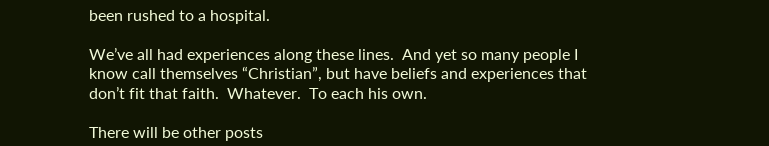been rushed to a hospital.

We’ve all had experiences along these lines.  And yet so many people I know call themselves “Christian”, but have beliefs and experiences that don’t fit that faith.  Whatever.  To each his own.

There will be other posts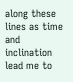along these lines as time and inclination lead me to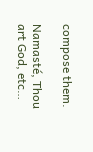compose them.

Namasté, Thou art God, etc…